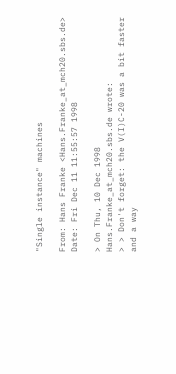"Single instance" machines

From: Hans Franke <Hans.Franke_at_mch20.sbs.de>
Date: Fri Dec 11 11:55:57 1998

> On Thu, 10 Dec 1998 Hans.Franke_at_mch20.sbs.de wrote:
> > Don't forget: the V(I)C-20 was a bit faster and a way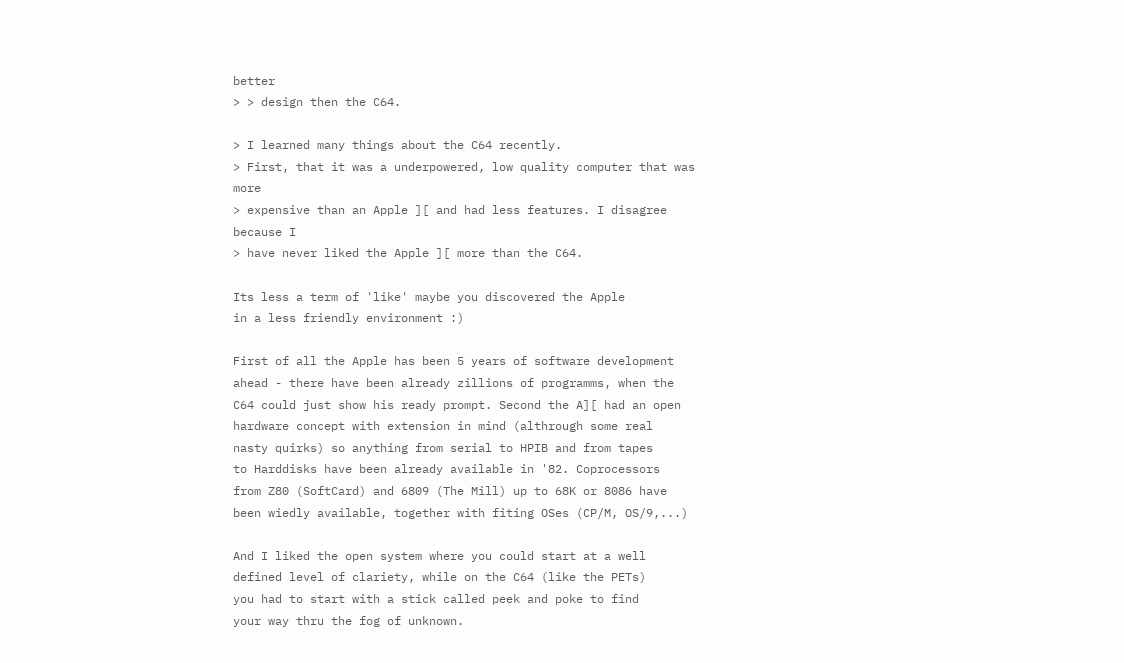better
> > design then the C64.

> I learned many things about the C64 recently.
> First, that it was a underpowered, low quality computer that was more
> expensive than an Apple ][ and had less features. I disagree because I
> have never liked the Apple ][ more than the C64.

Its less a term of 'like' maybe you discovered the Apple
in a less friendly environment :)

First of all the Apple has been 5 years of software development
ahead - there have been already zillions of programms, when the
C64 could just show his ready prompt. Second the A][ had an open
hardware concept with extension in mind (althrough some real
nasty quirks) so anything from serial to HPIB and from tapes
to Harddisks have been already available in '82. Coprocessors
from Z80 (SoftCard) and 6809 (The Mill) up to 68K or 8086 have
been wiedly available, together with fiting OSes (CP/M, OS/9,...)

And I liked the open system where you could start at a well
defined level of clariety, while on the C64 (like the PETs)
you had to start with a stick called peek and poke to find
your way thru the fog of unknown.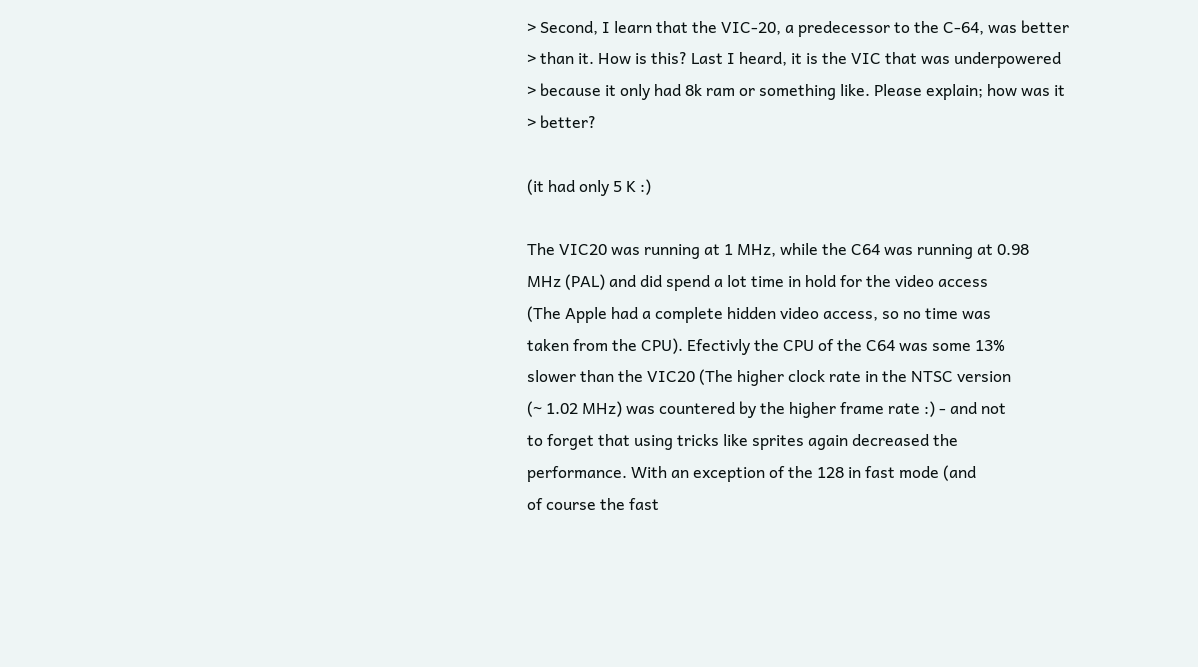> Second, I learn that the VIC-20, a predecessor to the C-64, was better
> than it. How is this? Last I heard, it is the VIC that was underpowered
> because it only had 8k ram or something like. Please explain; how was it
> better?

(it had only 5 K :)

The VIC20 was running at 1 MHz, while the C64 was running at 0.98
MHz (PAL) and did spend a lot time in hold for the video access
(The Apple had a complete hidden video access, so no time was
taken from the CPU). Efectivly the CPU of the C64 was some 13%
slower than the VIC20 (The higher clock rate in the NTSC version
(~ 1.02 MHz) was countered by the higher frame rate :) - and not
to forget that using tricks like sprites again decreased the
performance. With an exception of the 128 in fast mode (and
of course the fast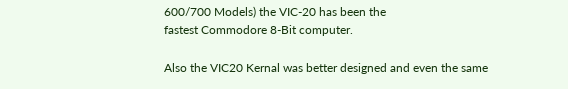600/700 Models) the VIC-20 has been the
fastest Commodore 8-Bit computer.

Also the VIC20 Kernal was better designed and even the same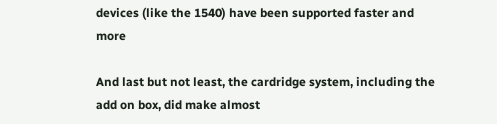devices (like the 1540) have been supported faster and more

And last but not least, the cardridge system, including the
add on box, did make almost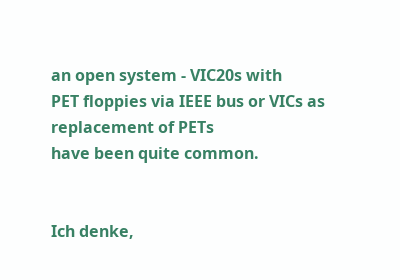an open system - VIC20s with
PET floppies via IEEE bus or VICs as replacement of PETs
have been quite common.


Ich denke,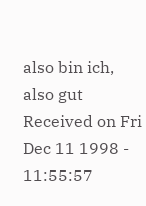also bin ich, also gut
Received on Fri Dec 11 1998 - 11:55:57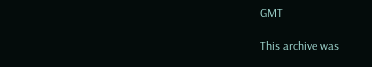GMT

This archive was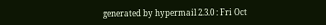generated by hypermail 2.3.0 : Fri Oct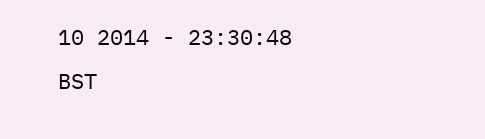10 2014 - 23:30:48 BST